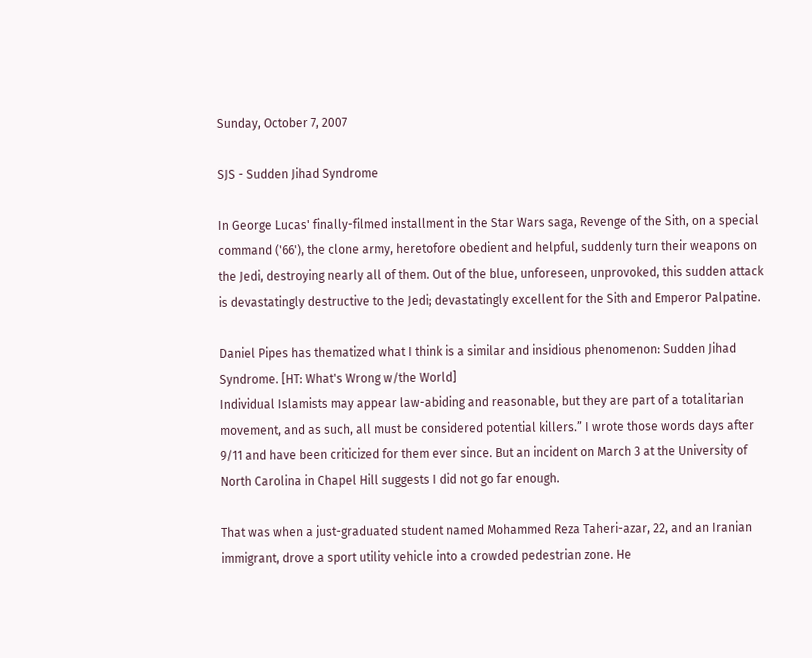Sunday, October 7, 2007

SJS - Sudden Jihad Syndrome

In George Lucas' finally-filmed installment in the Star Wars saga, Revenge of the Sith, on a special command ('66'), the clone army, heretofore obedient and helpful, suddenly turn their weapons on the Jedi, destroying nearly all of them. Out of the blue, unforeseen, unprovoked, this sudden attack is devastatingly destructive to the Jedi; devastatingly excellent for the Sith and Emperor Palpatine.

Daniel Pipes has thematized what I think is a similar and insidious phenomenon: Sudden Jihad Syndrome. [HT: What's Wrong w/the World]
Individual Islamists may appear law-abiding and reasonable, but they are part of a totalitarian movement, and as such, all must be considered potential killers.” I wrote those words days after 9/11 and have been criticized for them ever since. But an incident on March 3 at the University of North Carolina in Chapel Hill suggests I did not go far enough.

That was when a just-graduated student named Mohammed Reza Taheri-azar, 22, and an Iranian immigrant, drove a sport utility vehicle into a crowded pedestrian zone. He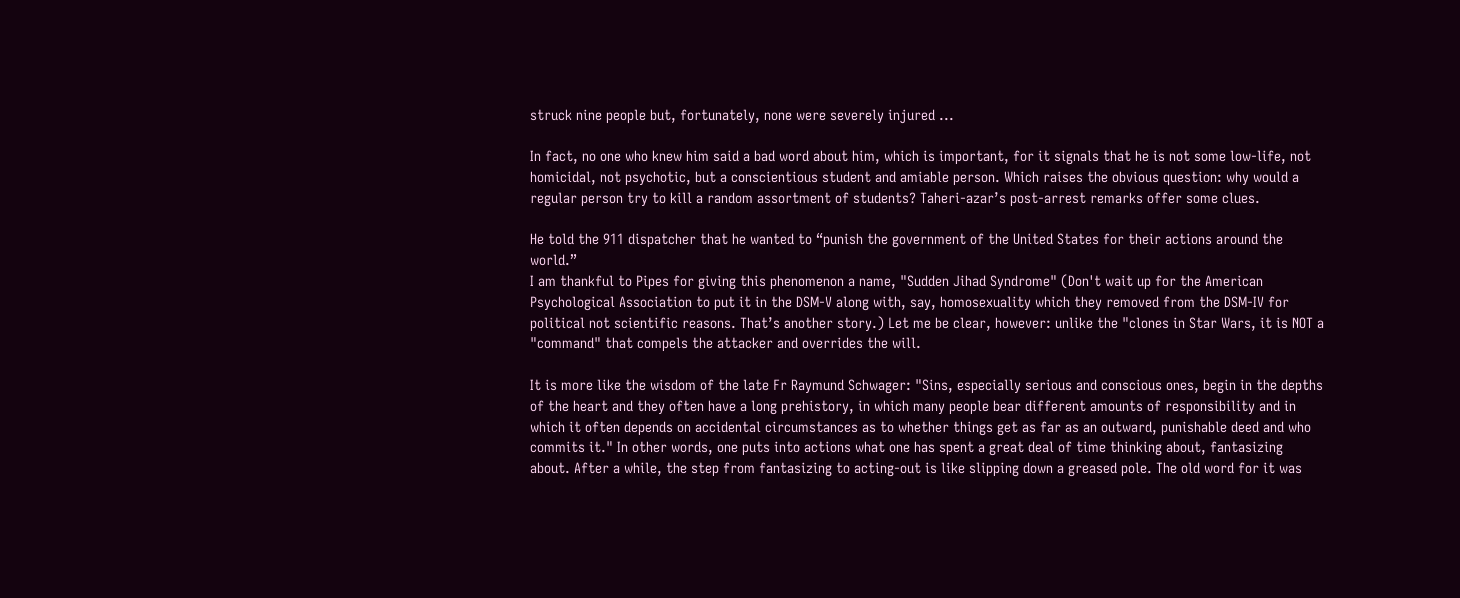struck nine people but, fortunately, none were severely injured ...

In fact, no one who knew him said a bad word about him, which is important, for it signals that he is not some low-life, not homicidal, not psychotic, but a conscientious student and amiable person. Which raises the obvious question: why would a regular person try to kill a random assortment of students? Taheri-azar’s post-arrest remarks offer some clues.

He told the 911 dispatcher that he wanted to “punish the government of the United States for their actions around the world.”
I am thankful to Pipes for giving this phenomenon a name, "Sudden Jihad Syndrome" (Don't wait up for the American Psychological Association to put it in the DSM-V along with, say, homosexuality which they removed from the DSM-IV for political not scientific reasons. That’s another story.) Let me be clear, however: unlike the "clones in Star Wars, it is NOT a "command" that compels the attacker and overrides the will.

It is more like the wisdom of the late Fr Raymund Schwager: "Sins, especially serious and conscious ones, begin in the depths of the heart and they often have a long prehistory, in which many people bear different amounts of responsibility and in which it often depends on accidental circumstances as to whether things get as far as an outward, punishable deed and who commits it." In other words, one puts into actions what one has spent a great deal of time thinking about, fantasizing about. After a while, the step from fantasizing to acting-out is like slipping down a greased pole. The old word for it was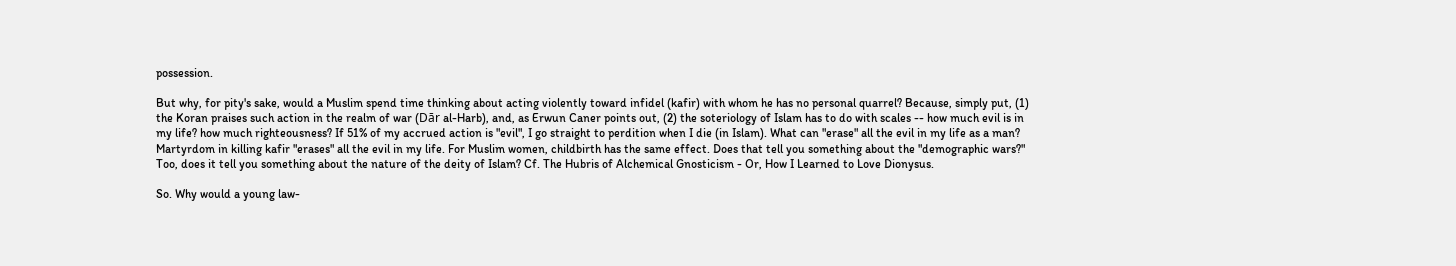possession.

But why, for pity's sake, would a Muslim spend time thinking about acting violently toward infidel (kafir) with whom he has no personal quarrel? Because, simply put, (1) the Koran praises such action in the realm of war (Dār al-Harb), and, as Erwun Caner points out, (2) the soteriology of Islam has to do with scales -- how much evil is in my life? how much righteousness? If 51% of my accrued action is "evil", I go straight to perdition when I die (in Islam). What can "erase" all the evil in my life as a man? Martyrdom in killing kafir "erases" all the evil in my life. For Muslim women, childbirth has the same effect. Does that tell you something about the "demographic wars?" Too, does it tell you something about the nature of the deity of Islam? Cf. The Hubris of Alchemical Gnosticism - Or, How I Learned to Love Dionysus.

So. Why would a young law-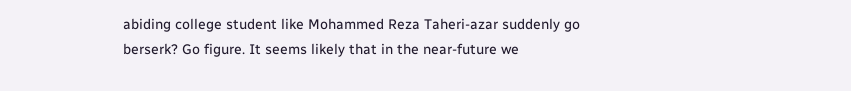abiding college student like Mohammed Reza Taheri-azar suddenly go berserk? Go figure. It seems likely that in the near-future we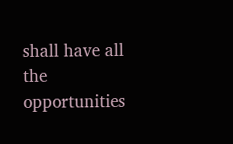shall have all the opportunities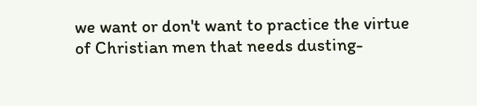we want or don't want to practice the virtue of Christian men that needs dusting-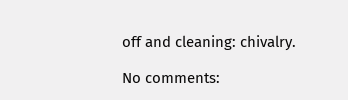off and cleaning: chivalry.

No comments: